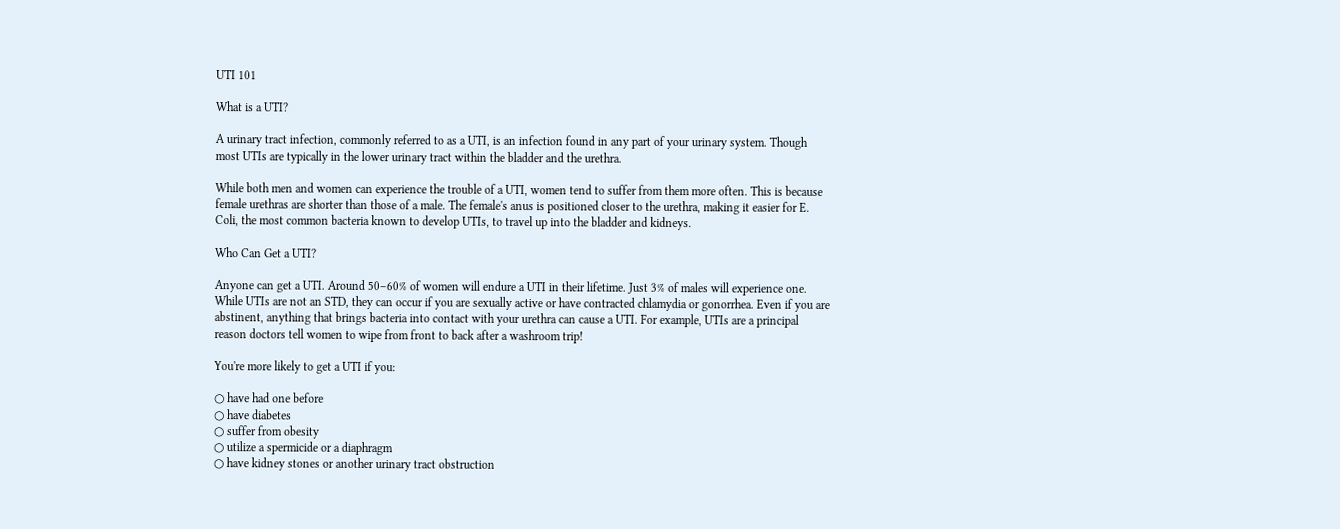UTI 101

What is a UTI?

A urinary tract infection, commonly referred to as a UTI, is an infection found in any part of your urinary system. Though most UTIs are typically in the lower urinary tract within the bladder and the urethra.

While both men and women can experience the trouble of a UTI, women tend to suffer from them more often. This is because female urethras are shorter than those of a male. The female's anus is positioned closer to the urethra, making it easier for E. Coli, the most common bacteria known to develop UTIs, to travel up into the bladder and kidneys.

Who Can Get a UTI?

Anyone can get a UTI. Around 50–60% of women will endure a UTI in their lifetime. Just 3% of males will experience one. While UTIs are not an STD, they can occur if you are sexually active or have contracted chlamydia or gonorrhea. Even if you are abstinent, anything that brings bacteria into contact with your urethra can cause a UTI. For example, UTIs are a principal reason doctors tell women to wipe from front to back after a washroom trip!

You're more likely to get a UTI if you:

○ have had one before
○ have diabetes
○ suffer from obesity
○ utilize a spermicide or a diaphragm
○ have kidney stones or another urinary tract obstruction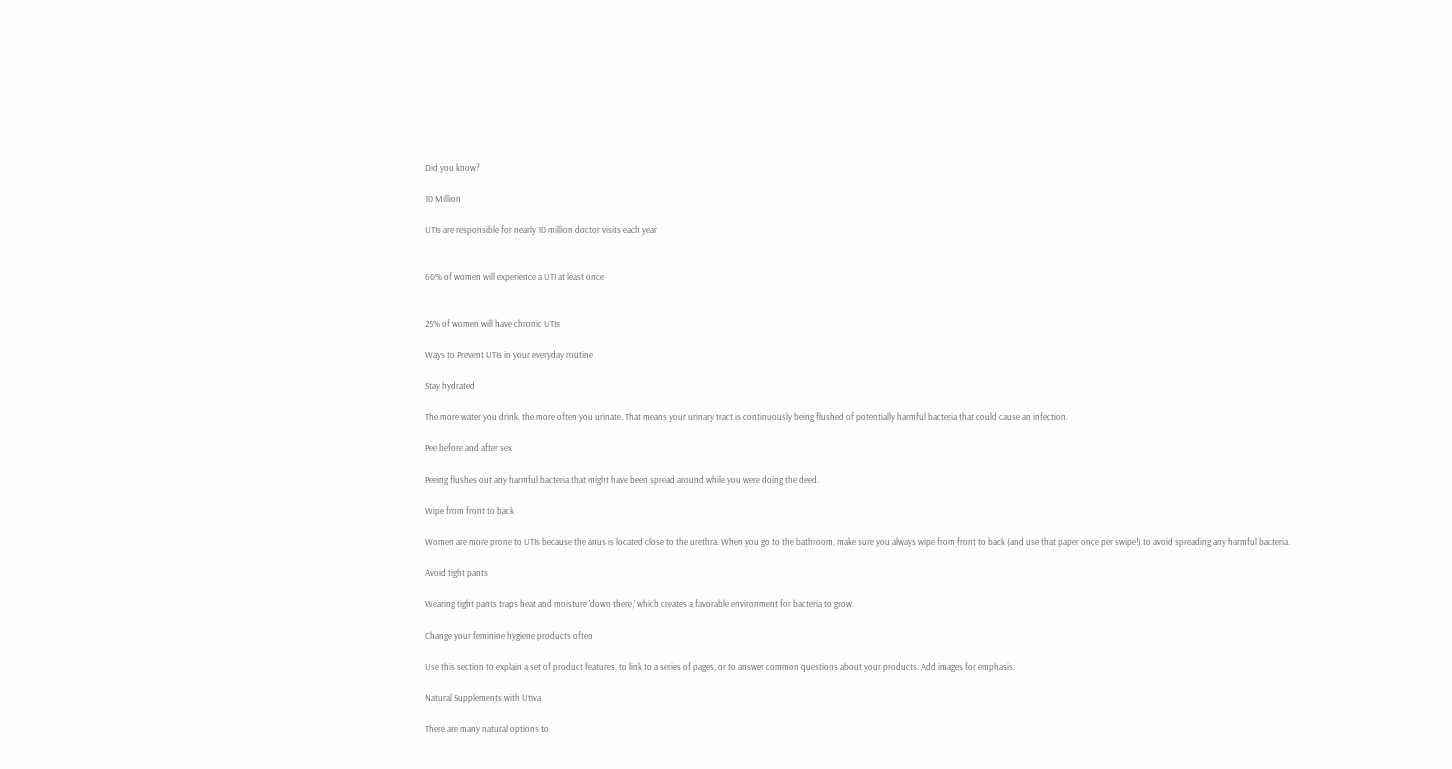Did you know?

10 Million

UTIs are responsible for nearly 10 million doctor visits each year


60% of women will experience a UTI at least once


25% of women will have chronic UTIs

Ways to Prevent UTIs in your everyday routine

Stay hydrated

The more water you drink, the more often you urinate. That means your urinary tract is continuously being flushed of potentially harmful bacteria that could cause an infection.

Pee before and after sex

Peeing flushes out any harmful bacteria that might have been spread around while you were doing the deed.

Wipe from front to back

Women are more prone to UTIs because the anus is located close to the urethra. When you go to the bathroom, make sure you always wipe from front to back (and use that paper once per swipe!) to avoid spreading any harmful bacteria.

Avoid tight pants

Wearing tight pants traps heat and moisture 'down there,' which creates a favorable environment for bacteria to grow.

Change your feminine hygiene products often

Use this section to explain a set of product features, to link to a series of pages, or to answer common questions about your products. Add images for emphasis.

Natural Supplements with Utiva

There are many natural options to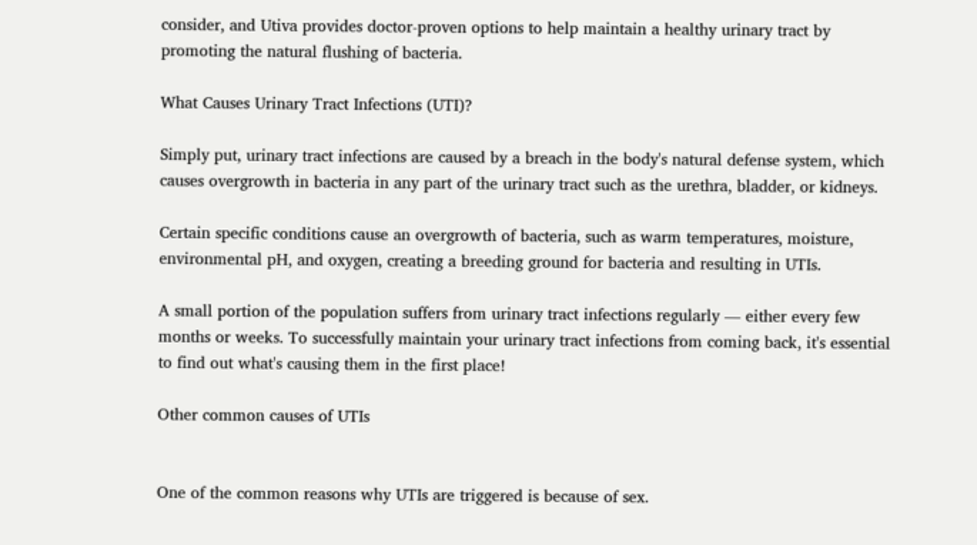consider, and Utiva provides doctor-proven options to help maintain a healthy urinary tract by promoting the natural flushing of bacteria.

What Causes Urinary Tract Infections (UTI)?

Simply put, urinary tract infections are caused by a breach in the body's natural defense system, which causes overgrowth in bacteria in any part of the urinary tract such as the urethra, bladder, or kidneys.

Certain specific conditions cause an overgrowth of bacteria, such as warm temperatures, moisture, environmental pH, and oxygen, creating a breeding ground for bacteria and resulting in UTIs.

A small portion of the population suffers from urinary tract infections regularly — either every few months or weeks. To successfully maintain your urinary tract infections from coming back, it's essential to find out what's causing them in the first place!

Other common causes of UTIs


One of the common reasons why UTIs are triggered is because of sex.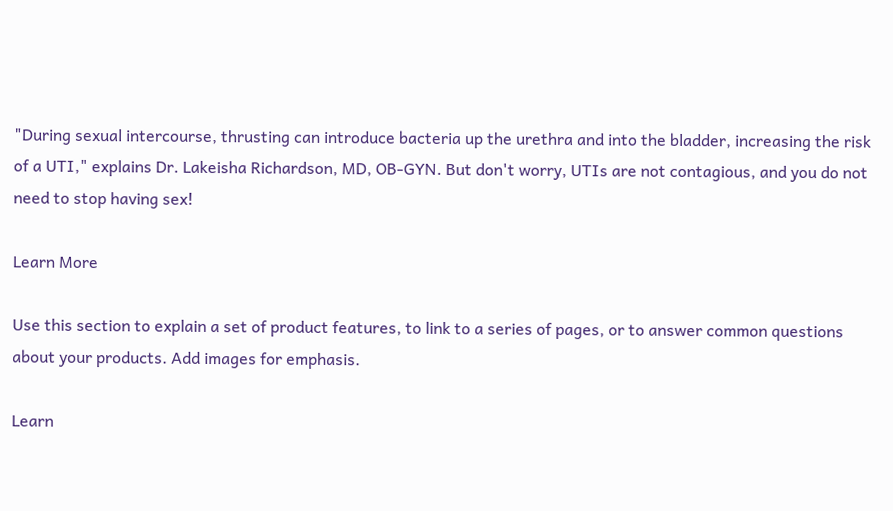"During sexual intercourse, thrusting can introduce bacteria up the urethra and into the bladder, increasing the risk of a UTI," explains Dr. Lakeisha Richardson, MD, OB-GYN. But don't worry, UTIs are not contagious, and you do not need to stop having sex!

Learn More

Use this section to explain a set of product features, to link to a series of pages, or to answer common questions about your products. Add images for emphasis.

Learn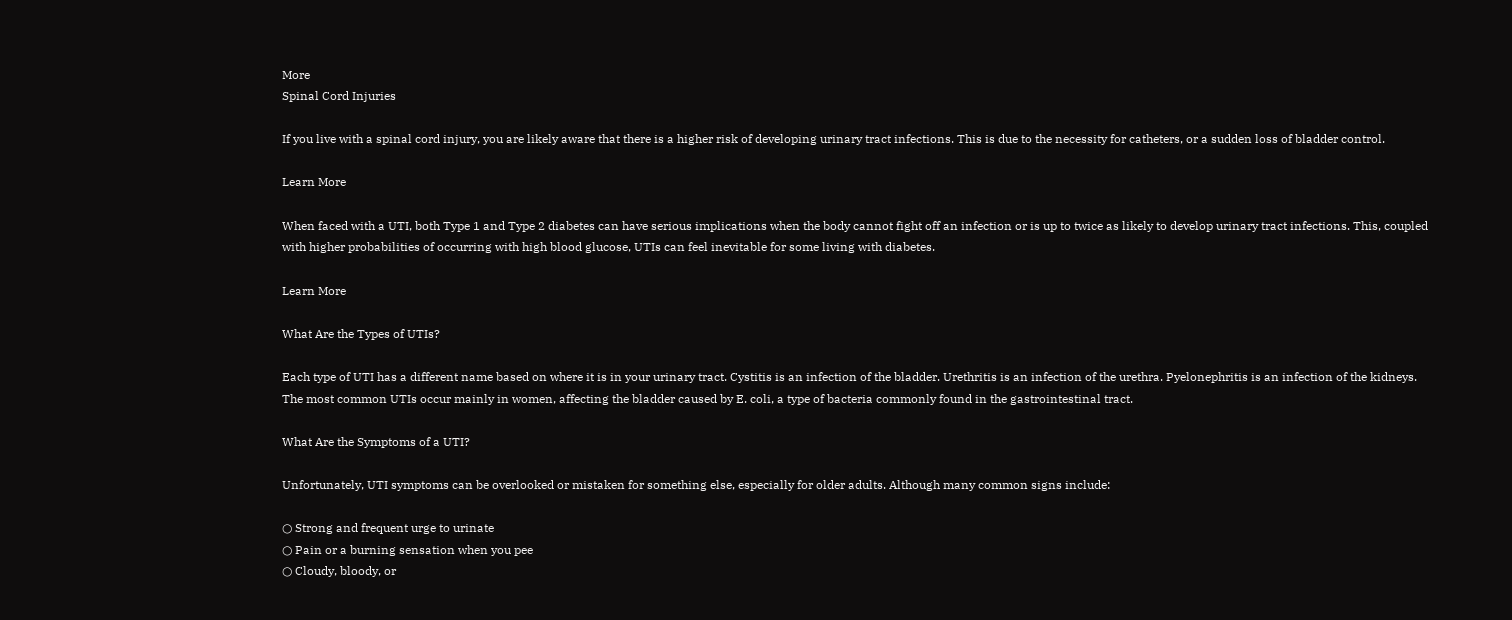More
Spinal Cord Injuries

If you live with a spinal cord injury, you are likely aware that there is a higher risk of developing urinary tract infections. This is due to the necessity for catheters, or a sudden loss of bladder control.

Learn More

When faced with a UTI, both Type 1 and Type 2 diabetes can have serious implications when the body cannot fight off an infection or is up to twice as likely to develop urinary tract infections. This, coupled with higher probabilities of occurring with high blood glucose, UTIs can feel inevitable for some living with diabetes.

Learn More

What Are the Types of UTIs?

Each type of UTI has a different name based on where it is in your urinary tract. Cystitis is an infection of the bladder. Urethritis is an infection of the urethra. Pyelonephritis is an infection of the kidneys. The most common UTIs occur mainly in women, affecting the bladder caused by E. coli, a type of bacteria commonly found in the gastrointestinal tract.

What Are the Symptoms of a UTI?

Unfortunately, UTI symptoms can be overlooked or mistaken for something else, especially for older adults. Although many common signs include:

○ Strong and frequent urge to urinate
○ Pain or a burning sensation when you pee
○ Cloudy, bloody, or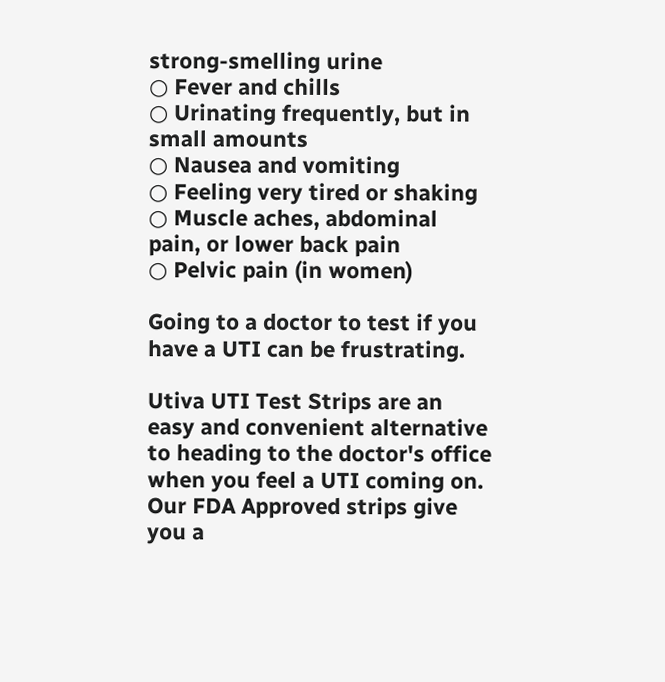strong-smelling urine
○ Fever and chills
○ Urinating frequently, but in small amounts
○ Nausea and vomiting
○ Feeling very tired or shaking
○ Muscle aches, abdominal pain, or lower back pain
○ Pelvic pain (in women)

Going to a doctor to test if you have a UTI can be frustrating.

Utiva UTI Test Strips are an easy and convenient alternative to heading to the doctor's office when you feel a UTI coming on. Our FDA Approved strips give you a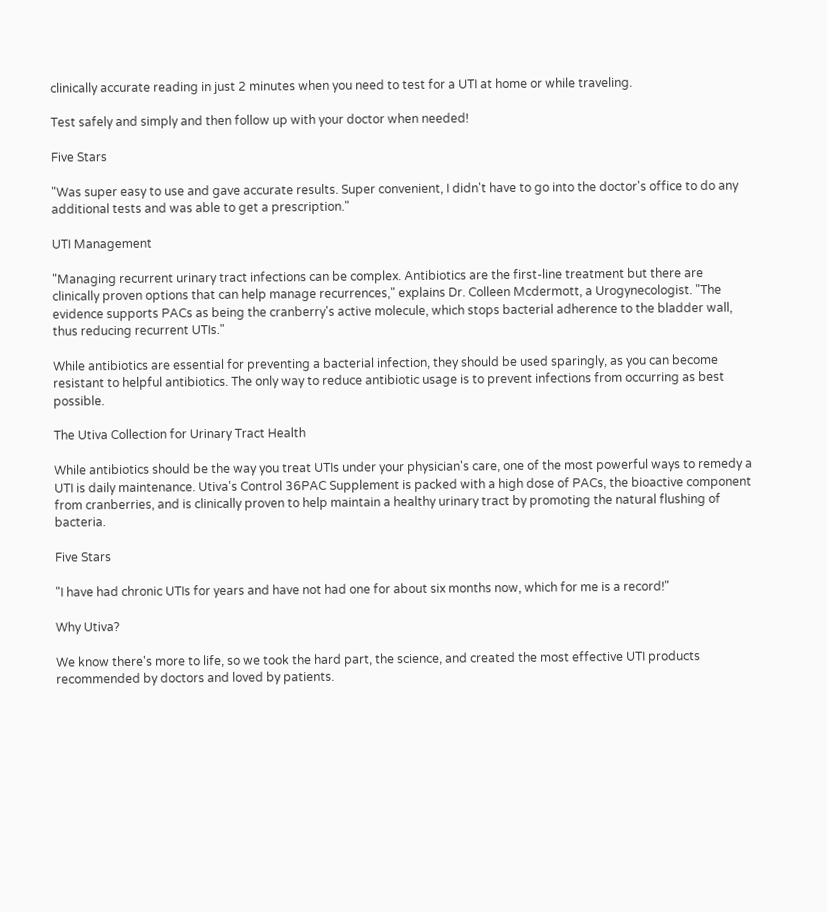clinically accurate reading in just 2 minutes when you need to test for a UTI at home or while traveling.

Test safely and simply and then follow up with your doctor when needed!

Five Stars

"Was super easy to use and gave accurate results. Super convenient, I didn't have to go into the doctor's office to do any additional tests and was able to get a prescription."

UTI Management

"Managing recurrent urinary tract infections can be complex. Antibiotics are the first-line treatment but there are clinically proven options that can help manage recurrences," explains Dr. Colleen Mcdermott, a Urogynecologist. "The evidence supports PACs as being the cranberry's active molecule, which stops bacterial adherence to the bladder wall, thus reducing recurrent UTIs."

While antibiotics are essential for preventing a bacterial infection, they should be used sparingly, as you can become resistant to helpful antibiotics. The only way to reduce antibiotic usage is to prevent infections from occurring as best possible.

The Utiva Collection for Urinary Tract Health

While antibiotics should be the way you treat UTIs under your physician's care, one of the most powerful ways to remedy a UTI is daily maintenance. Utiva's Control 36PAC Supplement is packed with a high dose of PACs, the bioactive component from cranberries, and is clinically proven to help maintain a healthy urinary tract by promoting the natural flushing of bacteria.

Five Stars

"I have had chronic UTIs for years and have not had one for about six months now, which for me is a record!"

Why Utiva?

We know there's more to life, so we took the hard part, the science, and created the most effective UTI products recommended by doctors and loved by patients.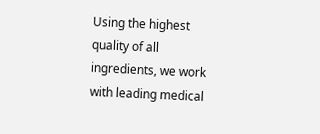Using the highest quality of all ingredients, we work with leading medical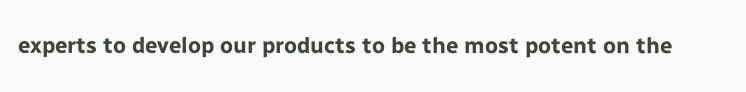experts to develop our products to be the most potent on the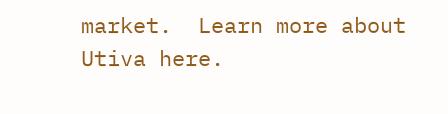market.  Learn more about Utiva here.